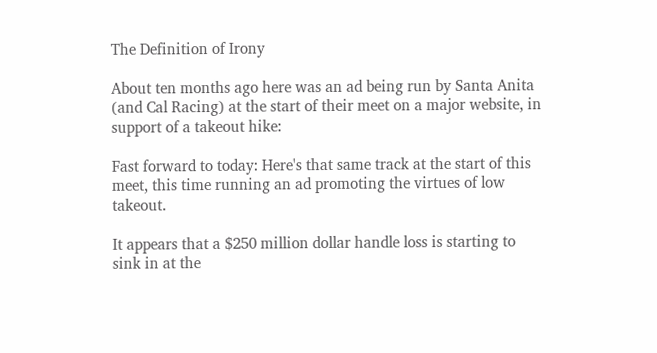The Definition of Irony

About ten months ago here was an ad being run by Santa Anita (and Cal Racing) at the start of their meet on a major website, in support of a takeout hike:

Fast forward to today: Here's that same track at the start of this meet, this time running an ad promoting the virtues of low takeout.

It appears that a $250 million dollar handle loss is starting to sink in at the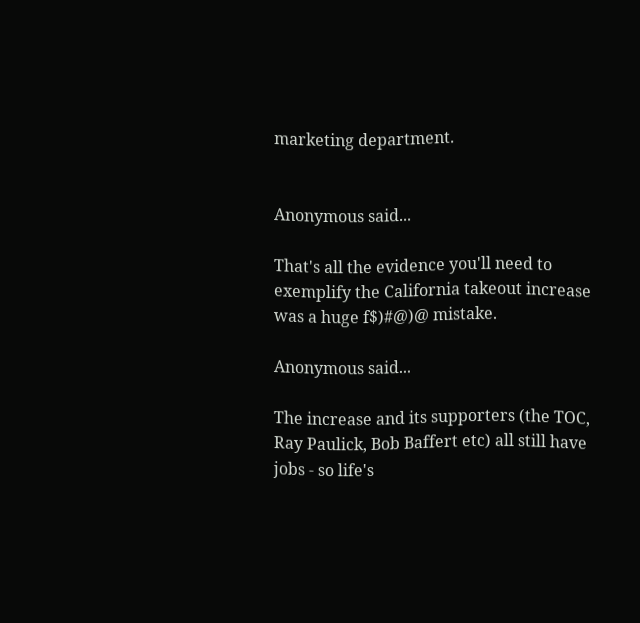marketing department.


Anonymous said...

That's all the evidence you'll need to exemplify the California takeout increase was a huge f$)#@)@ mistake.

Anonymous said...

The increase and its supporters (the TOC, Ray Paulick, Bob Baffert etc) all still have jobs - so life's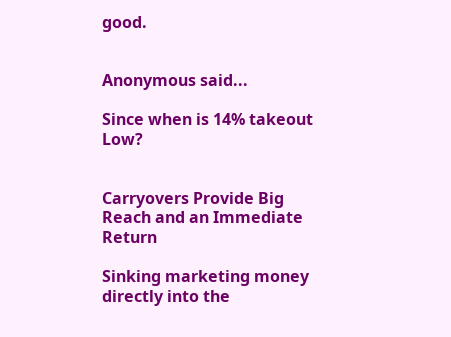good.


Anonymous said...

Since when is 14% takeout Low?


Carryovers Provide Big Reach and an Immediate Return

Sinking marketing money directly into the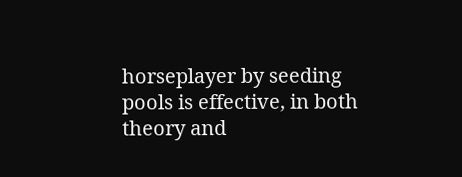horseplayer by seeding pools is effective, in both theory and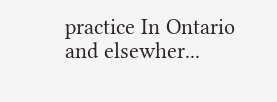practice In Ontario and elsewher...